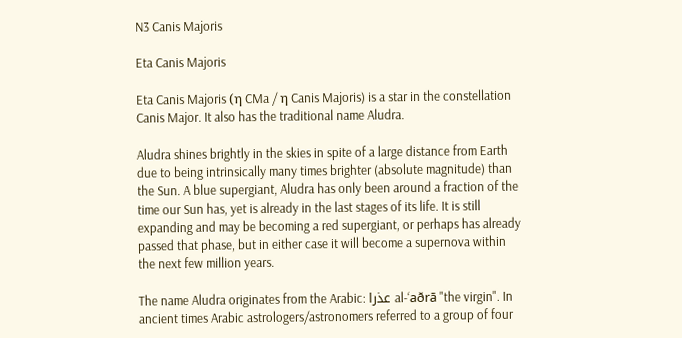N3 Canis Majoris

Eta Canis Majoris

Eta Canis Majoris (η CMa / η Canis Majoris) is a star in the constellation Canis Major. It also has the traditional name Aludra.

Aludra shines brightly in the skies in spite of a large distance from Earth due to being intrinsically many times brighter (absolute magnitude) than the Sun. A blue supergiant, Aludra has only been around a fraction of the time our Sun has, yet is already in the last stages of its life. It is still expanding and may be becoming a red supergiant, or perhaps has already passed that phase, but in either case it will become a supernova within the next few million years.

The name Aludra originates from the Arabic: عذرا al-‘aðrā "the virgin". In ancient times Arabic astrologers/astronomers referred to a group of four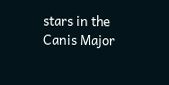stars in the Canis Major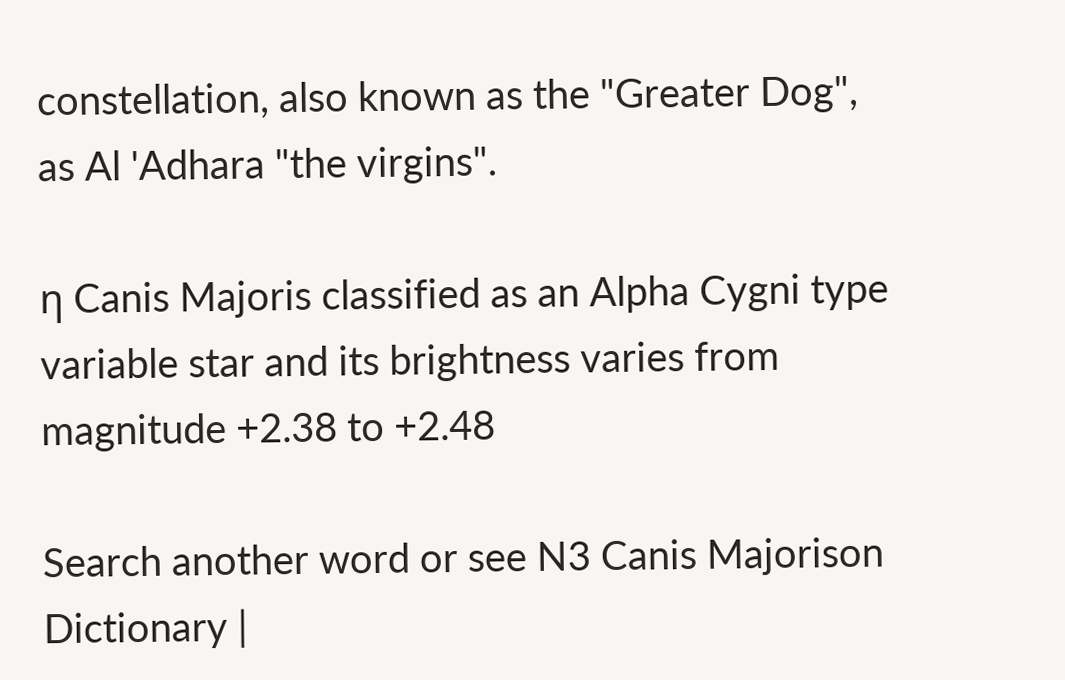constellation, also known as the "Greater Dog", as Al 'Adhara "the virgins".

η Canis Majoris classified as an Alpha Cygni type variable star and its brightness varies from magnitude +2.38 to +2.48

Search another word or see N3 Canis Majorison Dictionary |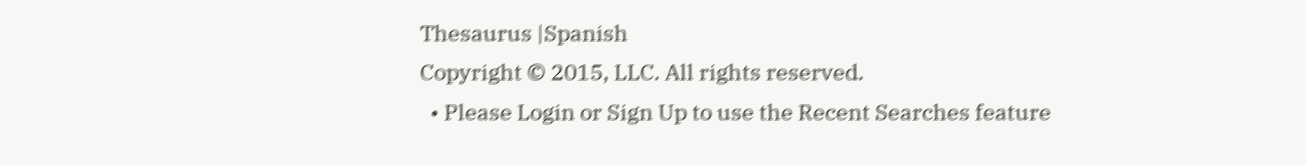Thesaurus |Spanish
Copyright © 2015, LLC. All rights reserved.
  • Please Login or Sign Up to use the Recent Searches feature